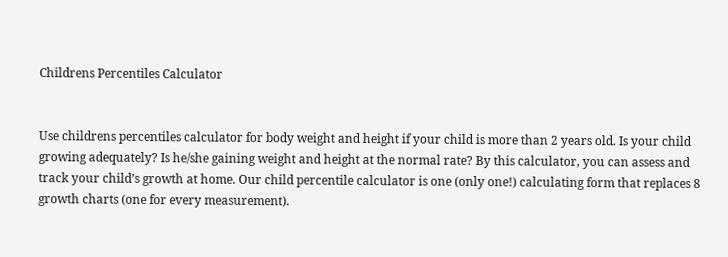Childrens Percentiles Calculator


Use childrens percentiles calculator for body weight and height if your child is more than 2 years old. Is your child growing adequately? Is he/she gaining weight and height at the normal rate? By this calculator, you can assess and track your child’s growth at home. Our child percentile calculator is one (only one!) calculating form that replaces 8 growth charts (one for every measurement).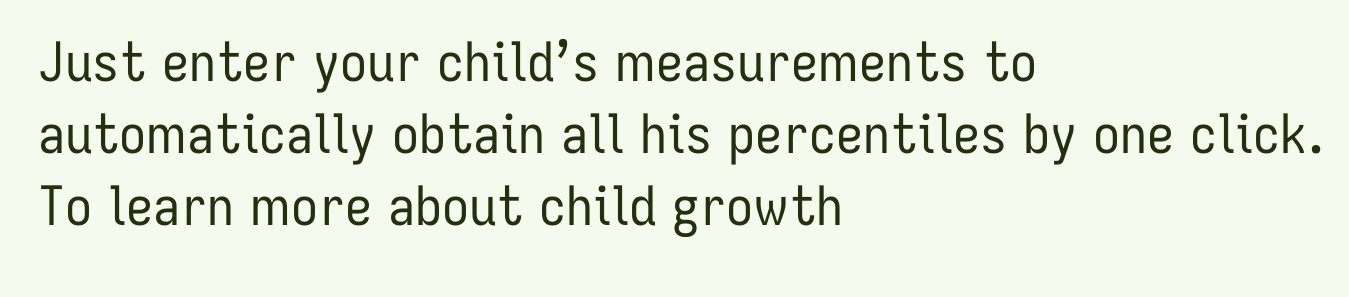Just enter your child’s measurements to automatically obtain all his percentiles by one click. To learn more about child growth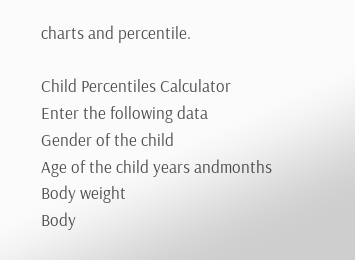charts and percentile.

Child Percentiles Calculator
Enter the following data
Gender of the child
Age of the child years andmonths
Body weight
Body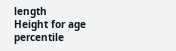length
Height for age percentile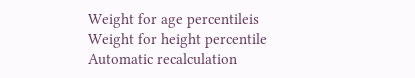Weight for age percentileis
Weight for height percentile
Automatic recalculation